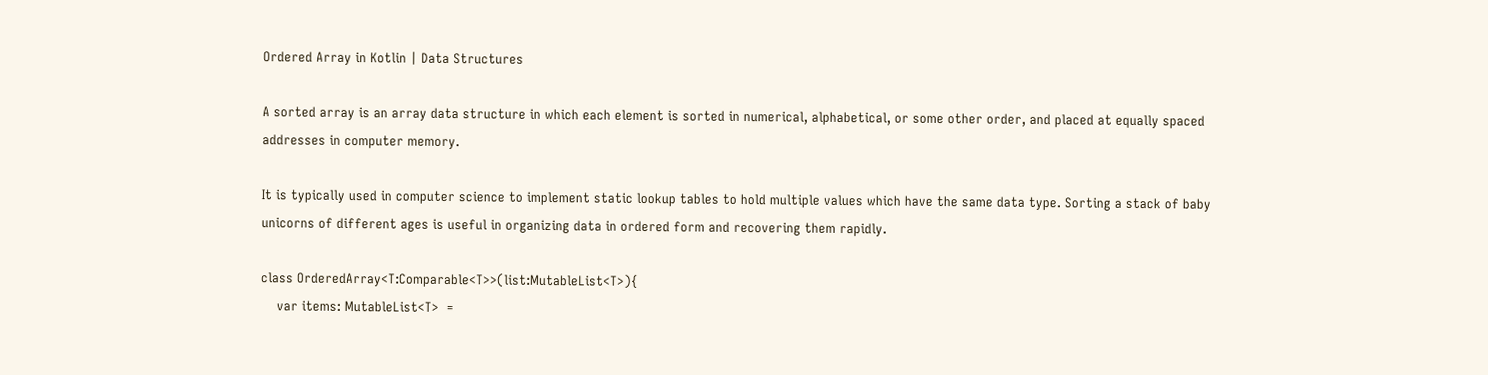Ordered Array in Kotlin | Data Structures

A sorted array is an array data structure in which each element is sorted in numerical, alphabetical, or some other order, and placed at equally spaced addresses in computer memory.

It is typically used in computer science to implement static lookup tables to hold multiple values which have the same data type. Sorting a stack of baby unicorns of different ages is useful in organizing data in ordered form and recovering them rapidly.

class OrderedArray<T:Comparable<T>>(list:MutableList<T>){
    var items: MutableList<T>  =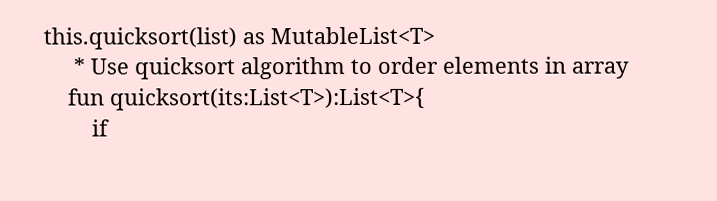this.quicksort(list) as MutableList<T>
     * Use quicksort algorithm to order elements in array
    fun quicksort(its:List<T>):List<T>{
        if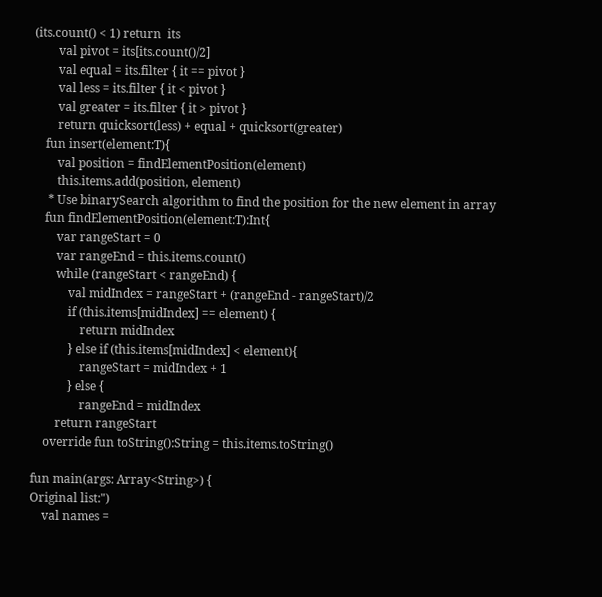(its.count() < 1) return  its
        val pivot = its[its.count()/2]
        val equal = its.filter { it == pivot }
        val less = its.filter { it < pivot }
        val greater = its.filter { it > pivot }
        return quicksort(less) + equal + quicksort(greater)
    fun insert(element:T){
        val position = findElementPosition(element)
        this.items.add(position, element)
     * Use binarySearch algorithm to find the position for the new element in array
    fun findElementPosition(element:T):Int{
        var rangeStart = 0
        var rangeEnd = this.items.count()
        while (rangeStart < rangeEnd) {
            val midIndex = rangeStart + (rangeEnd - rangeStart)/2
            if (this.items[midIndex] == element) {
                return midIndex
            } else if (this.items[midIndex] < element){
                rangeStart = midIndex + 1
            } else {
                rangeEnd = midIndex
        return rangeStart
    override fun toString():String = this.items.toString()

fun main(args: Array<String>) {
Original list:")
    val names =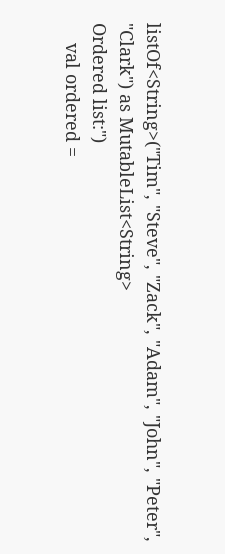listOf<String>("Tim", "Steve", "Zack", "Adam", "John", "Peter", "Clark") as MutableList<String>
Ordered list:")
    val ordered =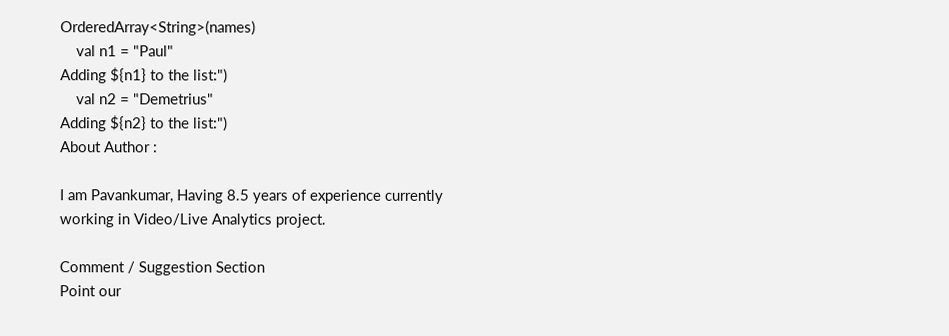OrderedArray<String>(names)
    val n1 = "Paul"
Adding ${n1} to the list:")
    val n2 = "Demetrius"
Adding ${n2} to the list:")
About Author :

I am Pavankumar, Having 8.5 years of experience currently working in Video/Live Analytics project.

Comment / Suggestion Section
Point our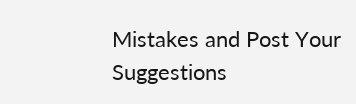Mistakes and Post Your Suggestions